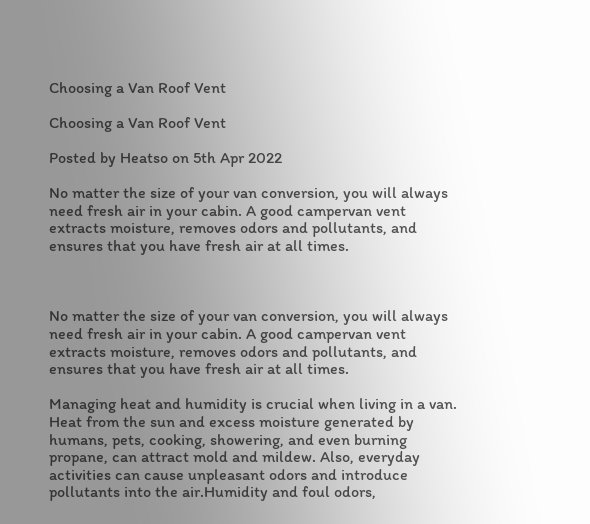Choosing a Van Roof Vent

Choosing a Van Roof Vent

Posted by Heatso on 5th Apr 2022

No matter the size of your van conversion, you will always need fresh air in your cabin. A good campervan vent extracts moisture, removes odors and pollutants, and ensures that you have fresh air at all times.



No matter the size of your van conversion, you will always need fresh air in your cabin. A good campervan vent extracts moisture, removes odors and pollutants, and ensures that you have fresh air at all times.

Managing heat and humidity is crucial when living in a van. Heat from the sun and excess moisture generated by humans, pets, cooking, showering, and even burning propane, can attract mold and mildew. Also, everyday activities can cause unpleasant odors and introduce pollutants into the air.Humidity and foul odors,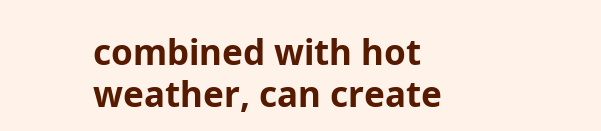combined with hot weather, can create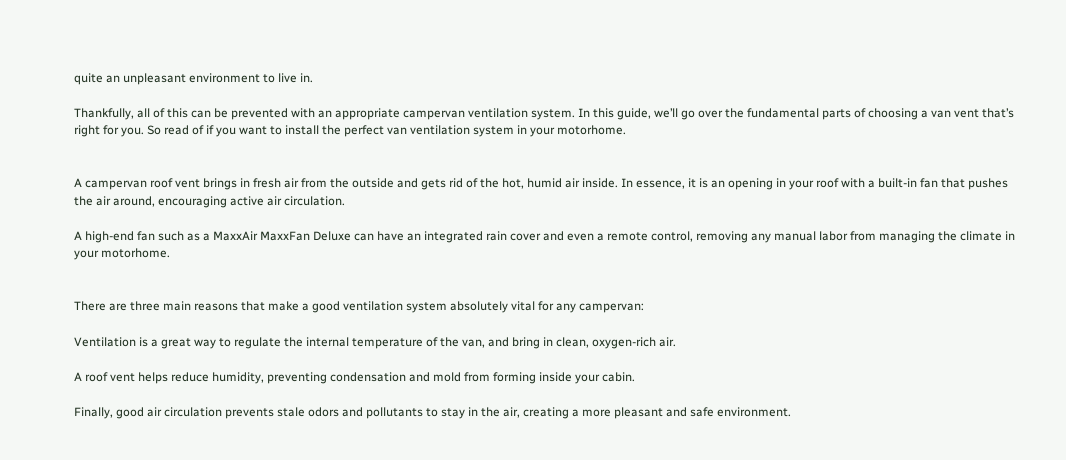quite an unpleasant environment to live in.

Thankfully, all of this can be prevented with an appropriate campervan ventilation system. In this guide, we’ll go over the fundamental parts of choosing a van vent that’s right for you. So read of if you want to install the perfect van ventilation system in your motorhome.


A campervan roof vent brings in fresh air from the outside and gets rid of the hot, humid air inside. In essence, it is an opening in your roof with a built-in fan that pushes the air around, encouraging active air circulation.

A high-end fan such as a MaxxAir MaxxFan Deluxe can have an integrated rain cover and even a remote control, removing any manual labor from managing the climate in your motorhome.


There are three main reasons that make a good ventilation system absolutely vital for any campervan:

Ventilation is a great way to regulate the internal temperature of the van, and bring in clean, oxygen-rich air.

A roof vent helps reduce humidity, preventing condensation and mold from forming inside your cabin.

Finally, good air circulation prevents stale odors and pollutants to stay in the air, creating a more pleasant and safe environment.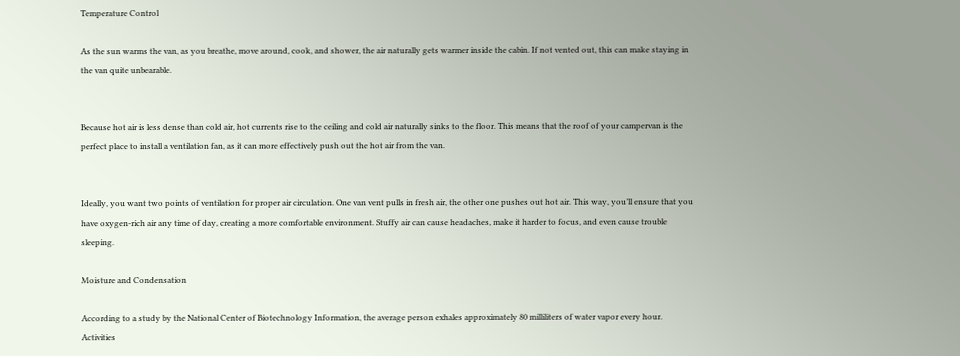Temperature Control

As the sun warms the van, as you breathe, move around, cook, and shower, the air naturally gets warmer inside the cabin. If not vented out, this can make staying in the van quite unbearable.


Because hot air is less dense than cold air, hot currents rise to the ceiling and cold air naturally sinks to the floor. This means that the roof of your campervan is the perfect place to install a ventilation fan, as it can more effectively push out the hot air from the van.


Ideally, you want two points of ventilation for proper air circulation. One van vent pulls in fresh air, the other one pushes out hot air. This way, you’ll ensure that you have oxygen-rich air any time of day, creating a more comfortable environment. Stuffy air can cause headaches, make it harder to focus, and even cause trouble sleeping.

Moisture and Condensation

According to a study by the National Center of Biotechnology Information, the average person exhales approximately 80 milliliters of water vapor every hour. Activities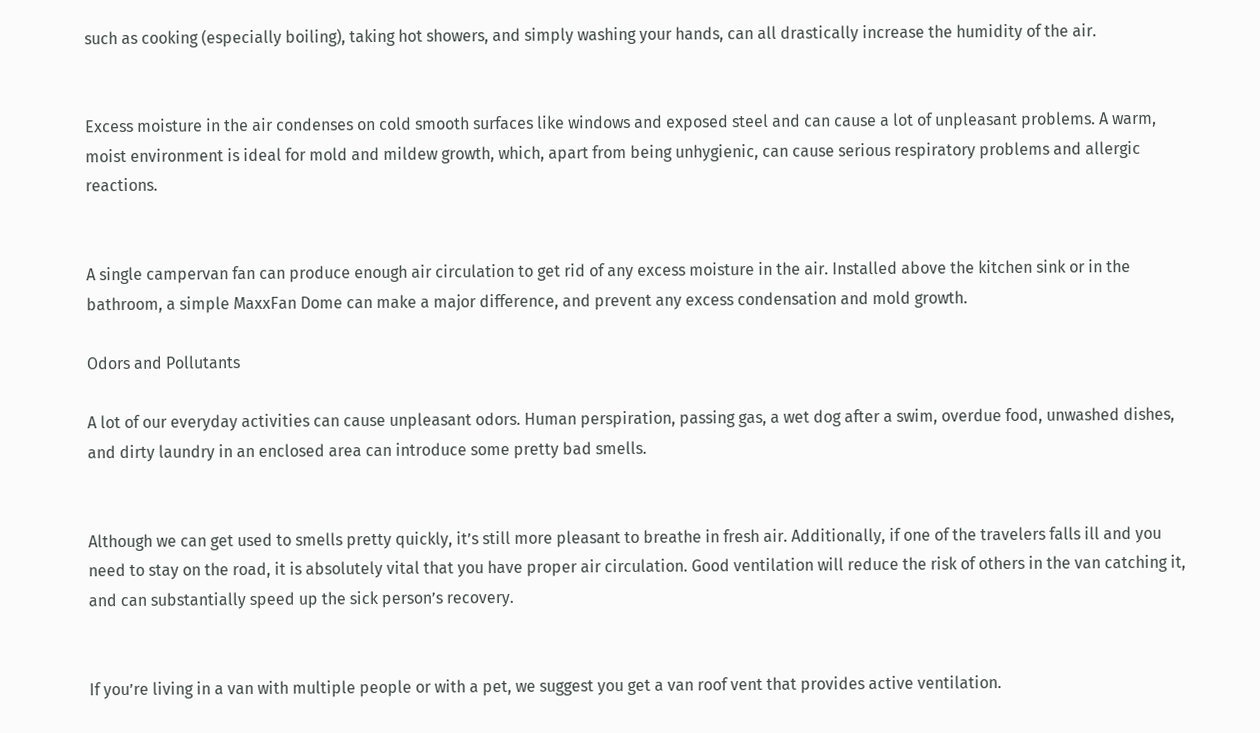such as cooking (especially boiling), taking hot showers, and simply washing your hands, can all drastically increase the humidity of the air.


Excess moisture in the air condenses on cold smooth surfaces like windows and exposed steel and can cause a lot of unpleasant problems. A warm, moist environment is ideal for mold and mildew growth, which, apart from being unhygienic, can cause serious respiratory problems and allergic reactions.


A single campervan fan can produce enough air circulation to get rid of any excess moisture in the air. Installed above the kitchen sink or in the bathroom, a simple MaxxFan Dome can make a major difference, and prevent any excess condensation and mold growth.

Odors and Pollutants

A lot of our everyday activities can cause unpleasant odors. Human perspiration, passing gas, a wet dog after a swim, overdue food, unwashed dishes, and dirty laundry in an enclosed area can introduce some pretty bad smells.


Although we can get used to smells pretty quickly, it’s still more pleasant to breathe in fresh air. Additionally, if one of the travelers falls ill and you need to stay on the road, it is absolutely vital that you have proper air circulation. Good ventilation will reduce the risk of others in the van catching it, and can substantially speed up the sick person’s recovery.


If you’re living in a van with multiple people or with a pet, we suggest you get a van roof vent that provides active ventilation.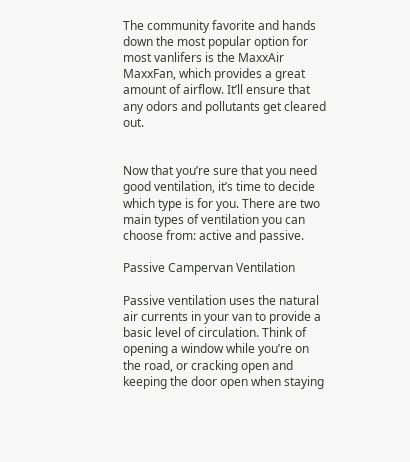The community favorite and hands down the most popular option for most vanlifers is the MaxxAir MaxxFan, which provides a great amount of airflow. It’ll ensure that any odors and pollutants get cleared out.


Now that you’re sure that you need good ventilation, it’s time to decide which type is for you. There are two main types of ventilation you can choose from: active and passive.

Passive Campervan Ventilation

Passive ventilation uses the natural air currents in your van to provide a basic level of circulation. Think of opening a window while you’re on the road, or cracking open and keeping the door open when staying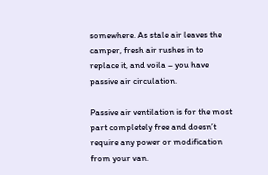somewhere. As stale air leaves the camper, fresh air rushes in to replace it, and voila – you have passive air circulation.

Passive air ventilation is for the most part completely free and doesn’t require any power or modification from your van.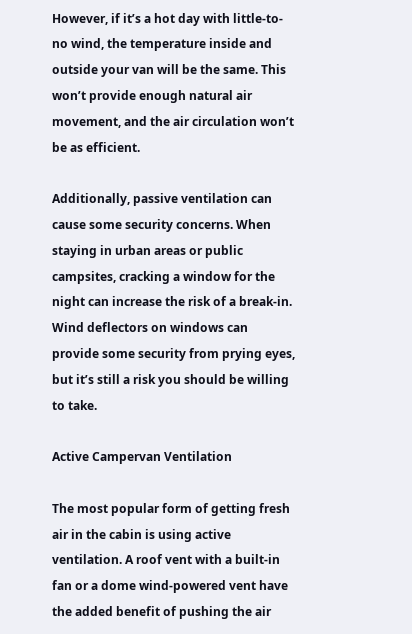However, if it’s a hot day with little-to-no wind, the temperature inside and outside your van will be the same. This won’t provide enough natural air movement, and the air circulation won’t be as efficient.

Additionally, passive ventilation can cause some security concerns. When staying in urban areas or public campsites, cracking a window for the night can increase the risk of a break-in. Wind deflectors on windows can provide some security from prying eyes, but it’s still a risk you should be willing to take.

Active Campervan Ventilation

The most popular form of getting fresh air in the cabin is using active ventilation. A roof vent with a built-in fan or a dome wind-powered vent have the added benefit of pushing the air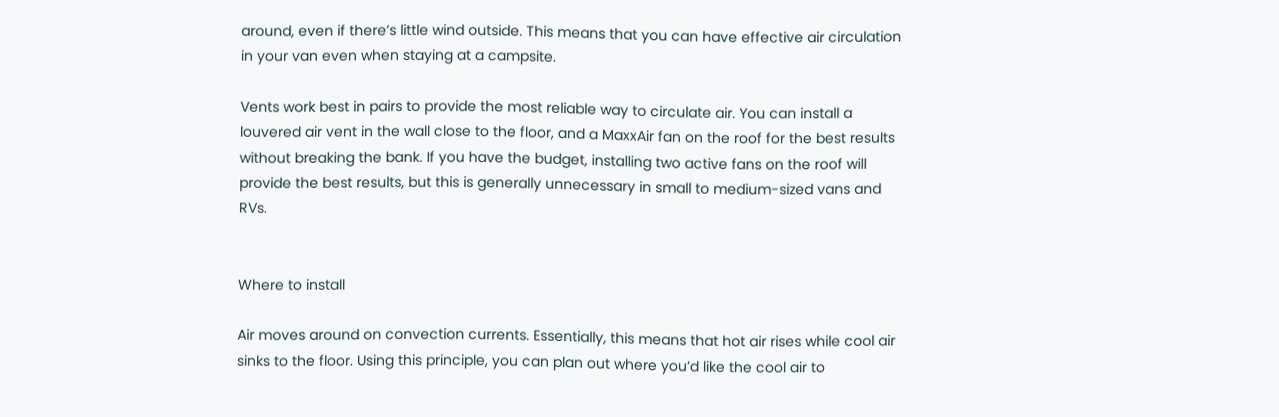around, even if there’s little wind outside. This means that you can have effective air circulation in your van even when staying at a campsite.

Vents work best in pairs to provide the most reliable way to circulate air. You can install a louvered air vent in the wall close to the floor, and a MaxxAir fan on the roof for the best results without breaking the bank. If you have the budget, installing two active fans on the roof will provide the best results, but this is generally unnecessary in small to medium-sized vans and RVs.


Where to install

Air moves around on convection currents. Essentially, this means that hot air rises while cool air sinks to the floor. Using this principle, you can plan out where you’d like the cool air to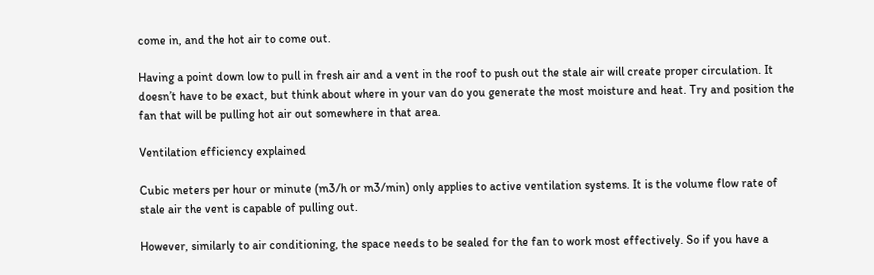come in, and the hot air to come out.

Having a point down low to pull in fresh air and a vent in the roof to push out the stale air will create proper circulation. It doesn’t have to be exact, but think about where in your van do you generate the most moisture and heat. Try and position the fan that will be pulling hot air out somewhere in that area.

Ventilation efficiency explained

Cubic meters per hour or minute (m3/h or m3/min) only applies to active ventilation systems. It is the volume flow rate of stale air the vent is capable of pulling out.

However, similarly to air conditioning, the space needs to be sealed for the fan to work most effectively. So if you have a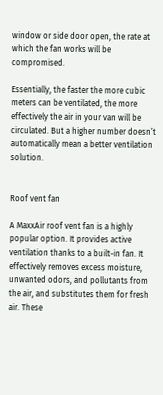window or side door open, the rate at which the fan works will be compromised.

Essentially, the faster the more cubic meters can be ventilated, the more effectively the air in your van will be circulated. But a higher number doesn’t automatically mean a better ventilation solution.


Roof vent fan

A MaxxAir roof vent fan is a highly popular option. It provides active ventilation thanks to a built-in fan. It effectively removes excess moisture, unwanted odors, and pollutants from the air, and substitutes them for fresh air. These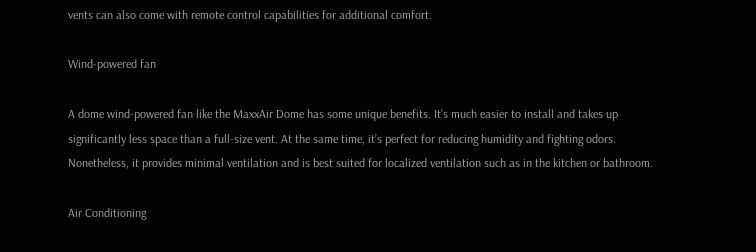vents can also come with remote control capabilities for additional comfort.

Wind-powered fan

A dome wind-powered fan like the MaxxAir Dome has some unique benefits. It’s much easier to install and takes up significantly less space than a full-size vent. At the same time, it’s perfect for reducing humidity and fighting odors. Nonetheless, it provides minimal ventilation and is best suited for localized ventilation such as in the kitchen or bathroom.

Air Conditioning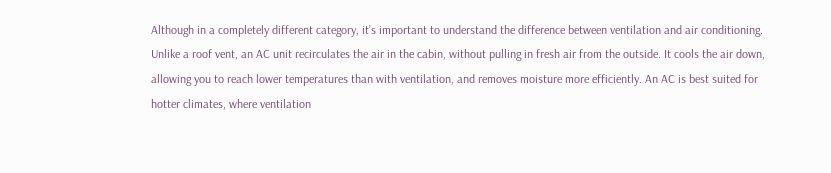Although in a completely different category, it’s important to understand the difference between ventilation and air conditioning. Unlike a roof vent, an AC unit recirculates the air in the cabin, without pulling in fresh air from the outside. It cools the air down, allowing you to reach lower temperatures than with ventilation, and removes moisture more efficiently. An AC is best suited for hotter climates, where ventilation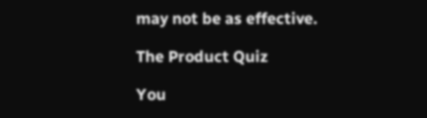may not be as effective.

The Product Quiz

You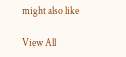might also like

View All